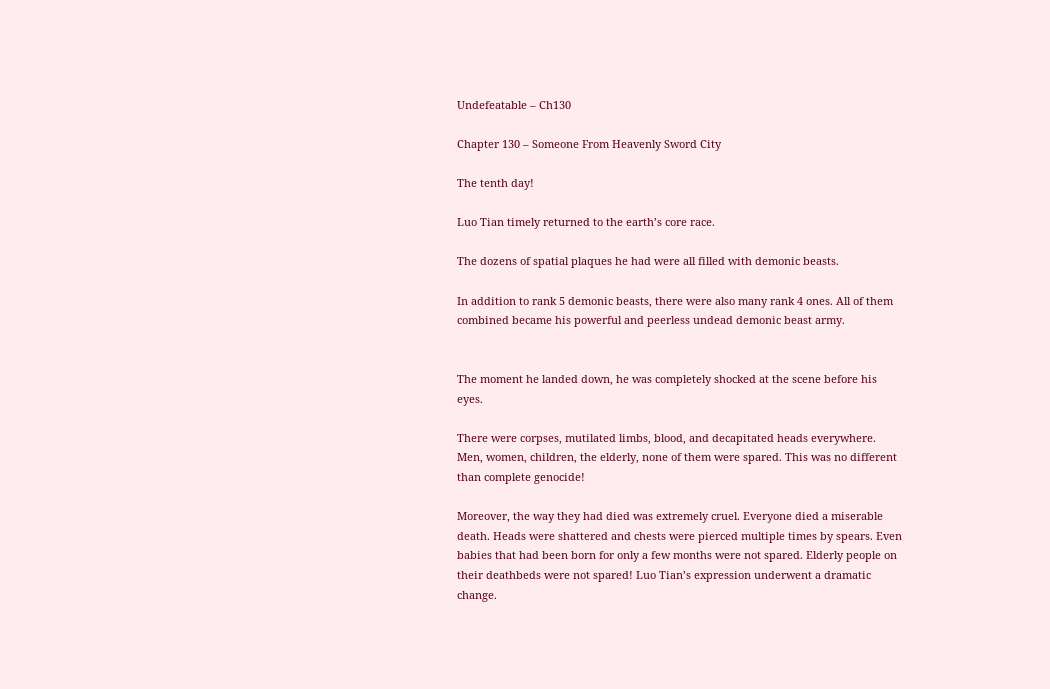Undefeatable – Ch130

Chapter 130 – Someone From Heavenly Sword City

The tenth day!

Luo Tian timely returned to the earth’s core race.

The dozens of spatial plaques he had were all filled with demonic beasts.

In addition to rank 5 demonic beasts, there were also many rank 4 ones. All of them combined became his powerful and peerless undead demonic beast army.


The moment he landed down, he was completely shocked at the scene before his eyes.

There were corpses, mutilated limbs, blood, and decapitated heads everywhere. Men, women, children, the elderly, none of them were spared. This was no different than complete genocide!

Moreover, the way they had died was extremely cruel. Everyone died a miserable death. Heads were shattered and chests were pierced multiple times by spears. Even babies that had been born for only a few months were not spared. Elderly people on their deathbeds were not spared! Luo Tian’s expression underwent a dramatic change.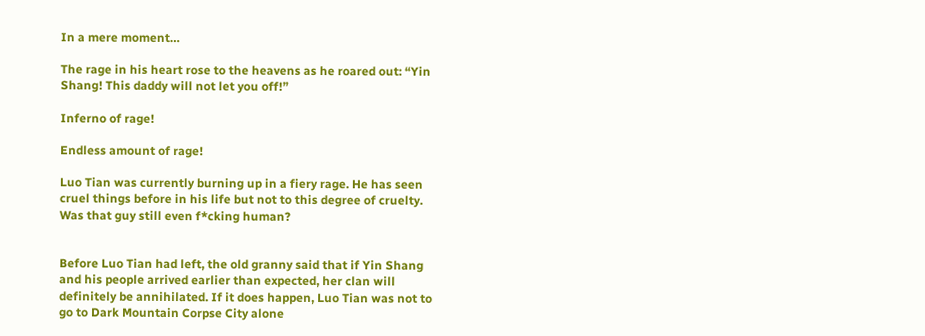In a mere moment…

The rage in his heart rose to the heavens as he roared out: “Yin Shang! This daddy will not let you off!”

Inferno of rage!

Endless amount of rage!

Luo Tian was currently burning up in a fiery rage. He has seen cruel things before in his life but not to this degree of cruelty. Was that guy still even f*cking human?


Before Luo Tian had left, the old granny said that if Yin Shang and his people arrived earlier than expected, her clan will definitely be annihilated. If it does happen, Luo Tian was not to go to Dark Mountain Corpse City alone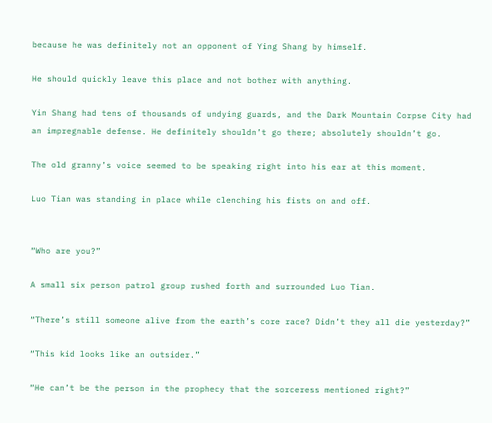because he was definitely not an opponent of Ying Shang by himself.

He should quickly leave this place and not bother with anything.

Yin Shang had tens of thousands of undying guards, and the Dark Mountain Corpse City had an impregnable defense. He definitely shouldn’t go there; absolutely shouldn’t go.

The old granny’s voice seemed to be speaking right into his ear at this moment.

Luo Tian was standing in place while clenching his fists on and off.


“Who are you?”

A small six person patrol group rushed forth and surrounded Luo Tian.

“There’s still someone alive from the earth’s core race? Didn’t they all die yesterday?”

“This kid looks like an outsider.”

“He can’t be the person in the prophecy that the sorceress mentioned right?”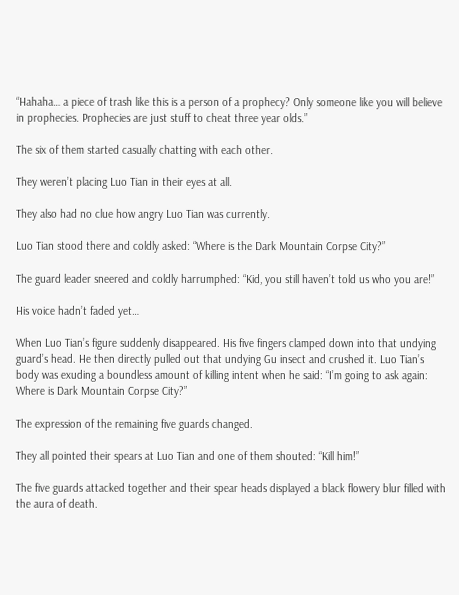“Hahaha… a piece of trash like this is a person of a prophecy? Only someone like you will believe in prophecies. Prophecies are just stuff to cheat three year olds.”

The six of them started casually chatting with each other.

They weren’t placing Luo Tian in their eyes at all.

They also had no clue how angry Luo Tian was currently.

Luo Tian stood there and coldly asked: “Where is the Dark Mountain Corpse City?”

The guard leader sneered and coldly harrumphed: “Kid, you still haven’t told us who you are!”

His voice hadn’t faded yet…

When Luo Tian’s figure suddenly disappeared. His five fingers clamped down into that undying guard’s head. He then directly pulled out that undying Gu insect and crushed it. Luo Tian’s body was exuding a boundless amount of killing intent when he said: “I’m going to ask again: Where is Dark Mountain Corpse City?”

The expression of the remaining five guards changed.

They all pointed their spears at Luo Tian and one of them shouted: “Kill him!”

The five guards attacked together and their spear heads displayed a black flowery blur filled with the aura of death.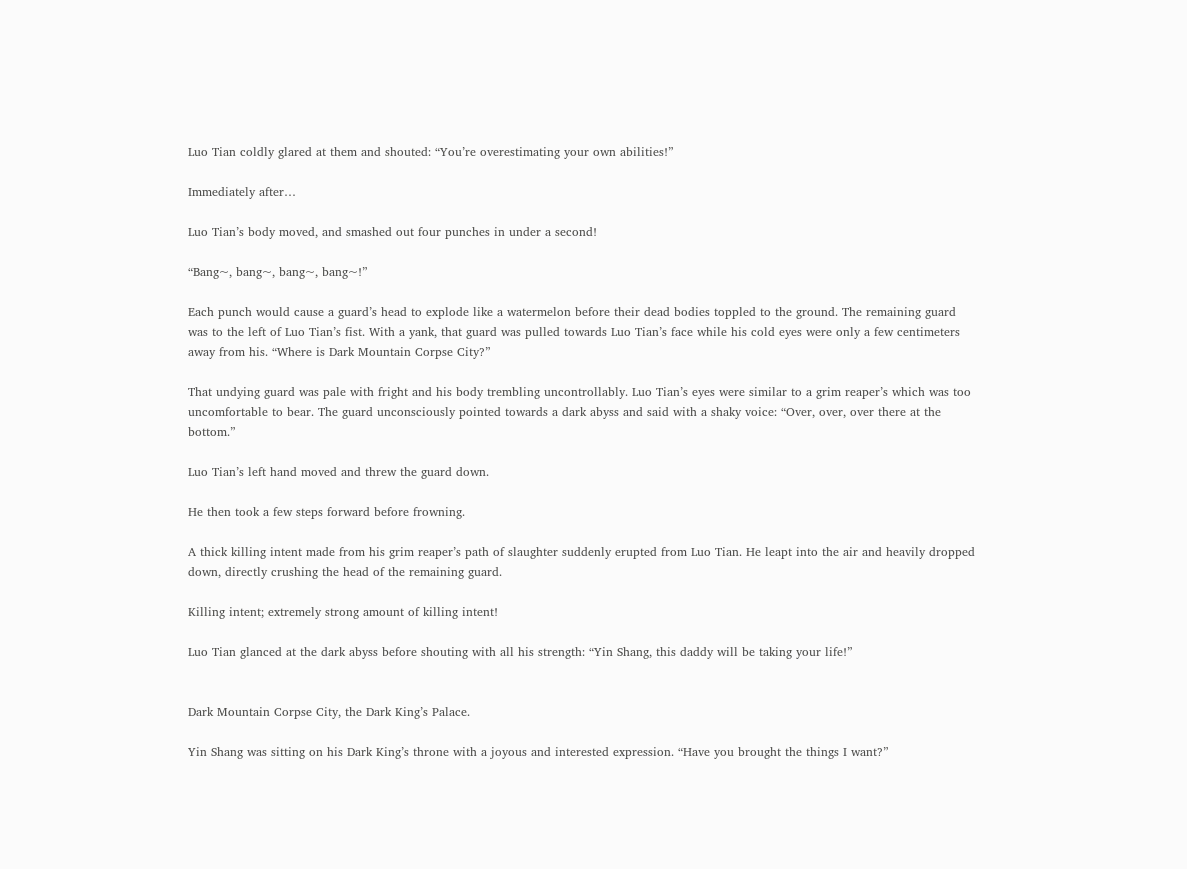Luo Tian coldly glared at them and shouted: “You’re overestimating your own abilities!”

Immediately after…

Luo Tian’s body moved, and smashed out four punches in under a second!

“Bang~, bang~, bang~, bang~!”

Each punch would cause a guard’s head to explode like a watermelon before their dead bodies toppled to the ground. The remaining guard was to the left of Luo Tian’s fist. With a yank, that guard was pulled towards Luo Tian’s face while his cold eyes were only a few centimeters away from his. “Where is Dark Mountain Corpse City?”

That undying guard was pale with fright and his body trembling uncontrollably. Luo Tian’s eyes were similar to a grim reaper’s which was too uncomfortable to bear. The guard unconsciously pointed towards a dark abyss and said with a shaky voice: “Over, over, over there at the bottom.”

Luo Tian’s left hand moved and threw the guard down.

He then took a few steps forward before frowning.

A thick killing intent made from his grim reaper’s path of slaughter suddenly erupted from Luo Tian. He leapt into the air and heavily dropped down, directly crushing the head of the remaining guard.

Killing intent; extremely strong amount of killing intent!

Luo Tian glanced at the dark abyss before shouting with all his strength: “Yin Shang, this daddy will be taking your life!”


Dark Mountain Corpse City, the Dark King’s Palace.

Yin Shang was sitting on his Dark King’s throne with a joyous and interested expression. “Have you brought the things I want?”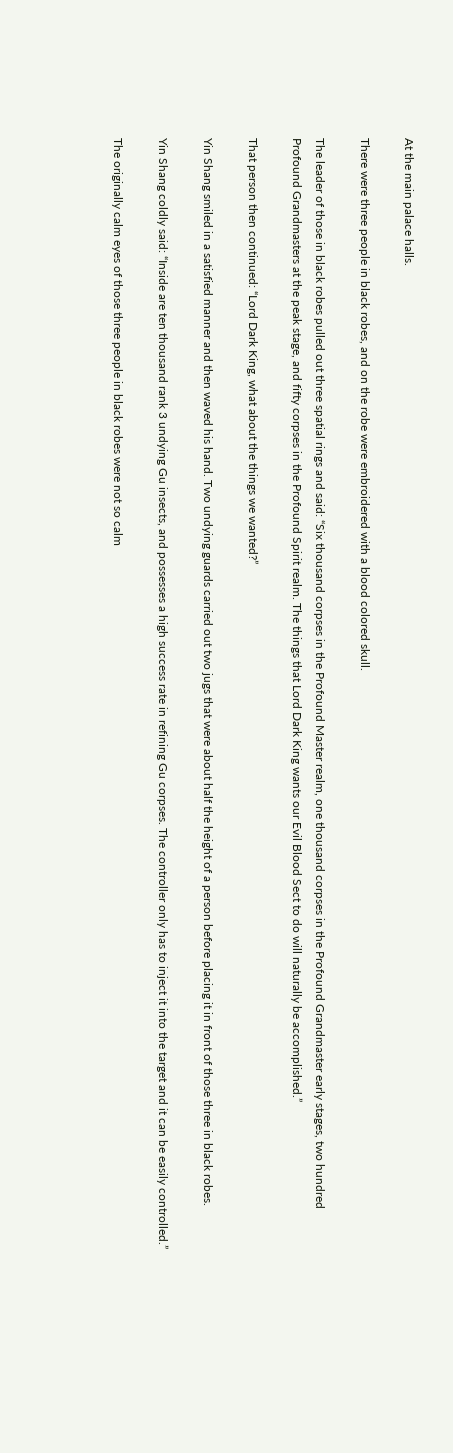At the main palace halls.

There were three people in black robes, and on the robe were embroidered with a blood colored skull.

The leader of those in black robes pulled out three spatial rings and said: “Six thousand corpses in the Profound Master realm, one thousand corpses in the Profound Grandmaster early stages, two hundred Profound Grandmasters at the peak stage, and fifty corpses in the Profound Spirit realm. The things that Lord Dark King wants our Evil Blood Sect to do will naturally be accomplished.”

That person then continued: “Lord Dark King, what about the things we wanted?”

Yin Shang smiled in a satisfied manner and then waved his hand. Two undying guards carried out two jugs that were about half the height of a person before placing it in front of those three in black robes.

Yin Shang coldly said: “Inside are ten thousand rank 3 undying Gu insects, and possesses a high success rate in refining Gu corpses. The controller only has to inject it into the target and it can be easily controlled.”

The originally calm eyes of those three people in black robes were not so calm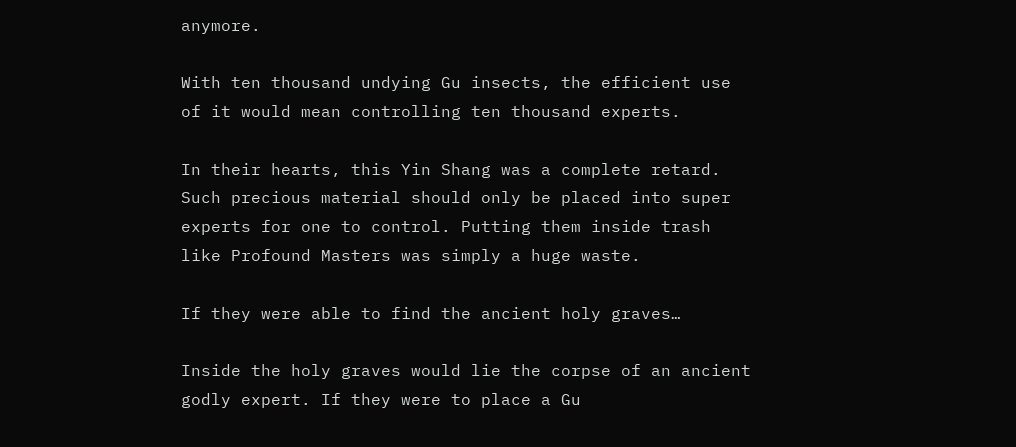anymore.

With ten thousand undying Gu insects, the efficient use of it would mean controlling ten thousand experts.

In their hearts, this Yin Shang was a complete retard. Such precious material should only be placed into super experts for one to control. Putting them inside trash like Profound Masters was simply a huge waste.

If they were able to find the ancient holy graves…

Inside the holy graves would lie the corpse of an ancient godly expert. If they were to place a Gu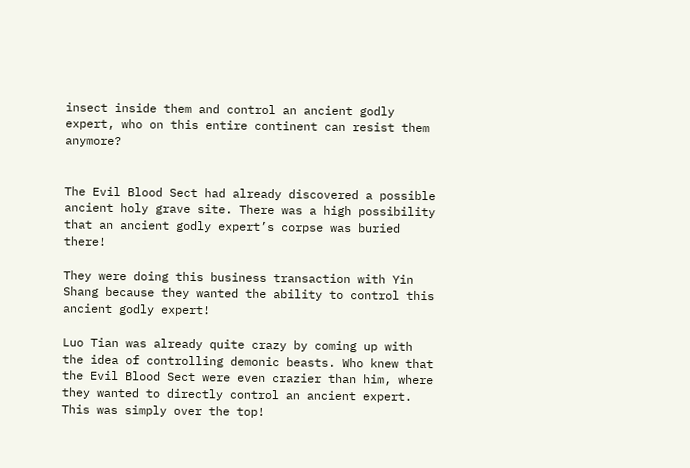insect inside them and control an ancient godly expert, who on this entire continent can resist them anymore?


The Evil Blood Sect had already discovered a possible ancient holy grave site. There was a high possibility that an ancient godly expert’s corpse was buried there!

They were doing this business transaction with Yin Shang because they wanted the ability to control this ancient godly expert!

Luo Tian was already quite crazy by coming up with the idea of controlling demonic beasts. Who knew that the Evil Blood Sect were even crazier than him, where they wanted to directly control an ancient expert. This was simply over the top!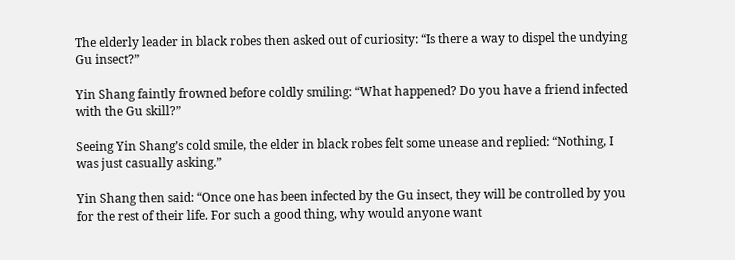The elderly leader in black robes then asked out of curiosity: “Is there a way to dispel the undying Gu insect?”

Yin Shang faintly frowned before coldly smiling: “What happened? Do you have a friend infected with the Gu skill?”

Seeing Yin Shang’s cold smile, the elder in black robes felt some unease and replied: “Nothing, I was just casually asking.”

Yin Shang then said: “Once one has been infected by the Gu insect, they will be controlled by you for the rest of their life. For such a good thing, why would anyone want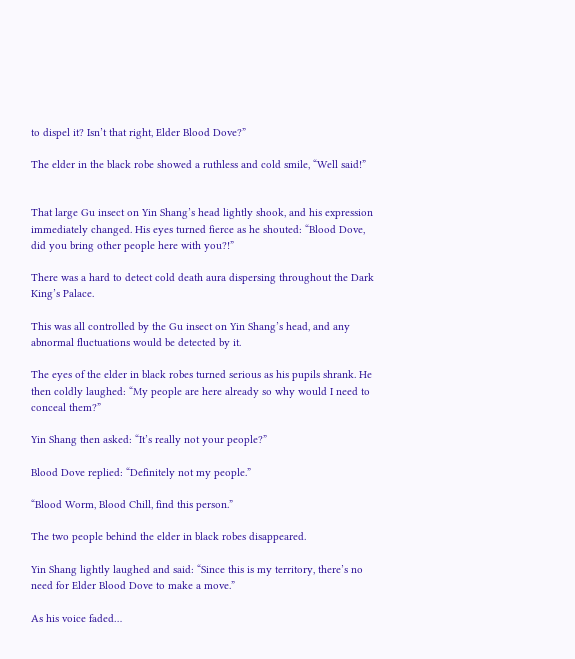to dispel it? Isn’t that right, Elder Blood Dove?”

The elder in the black robe showed a ruthless and cold smile, “Well said!”


That large Gu insect on Yin Shang’s head lightly shook, and his expression immediately changed. His eyes turned fierce as he shouted: “Blood Dove, did you bring other people here with you?!”

There was a hard to detect cold death aura dispersing throughout the Dark King’s Palace.

This was all controlled by the Gu insect on Yin Shang’s head, and any abnormal fluctuations would be detected by it.

The eyes of the elder in black robes turned serious as his pupils shrank. He then coldly laughed: “My people are here already so why would I need to conceal them?”

Yin Shang then asked: “It’s really not your people?”

Blood Dove replied: “Definitely not my people.”

“Blood Worm, Blood Chill, find this person.”

The two people behind the elder in black robes disappeared.

Yin Shang lightly laughed and said: “Since this is my territory, there’s no need for Elder Blood Dove to make a move.”

As his voice faded…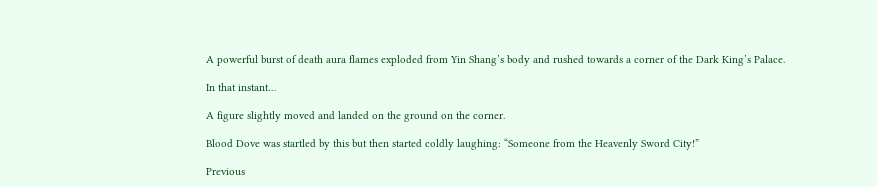A powerful burst of death aura flames exploded from Yin Shang’s body and rushed towards a corner of the Dark King’s Palace.

In that instant…

A figure slightly moved and landed on the ground on the corner.

Blood Dove was startled by this but then started coldly laughing: “Someone from the Heavenly Sword City!”

Previous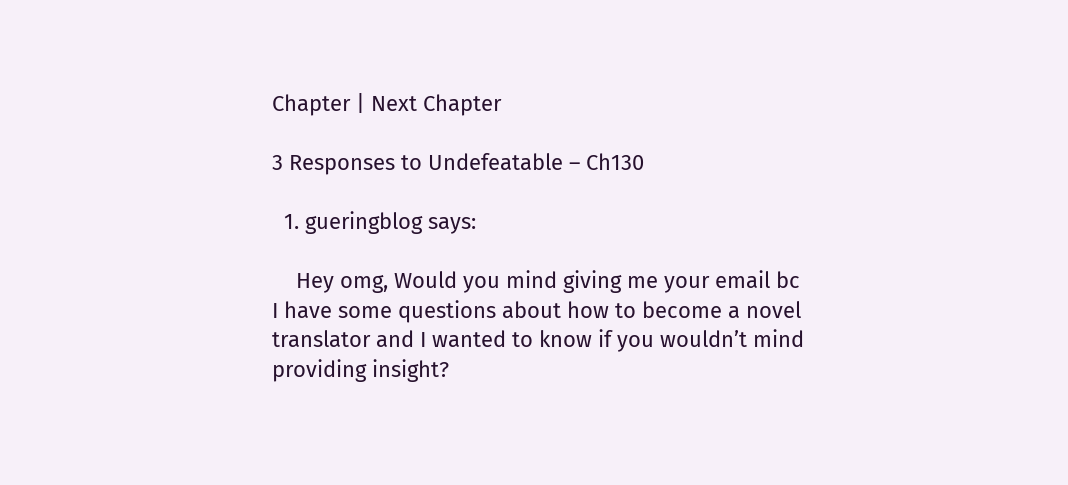Chapter | Next Chapter

3 Responses to Undefeatable – Ch130

  1. gueringblog says:

    Hey omg, Would you mind giving me your email bc I have some questions about how to become a novel translator and I wanted to know if you wouldn’t mind providing insight?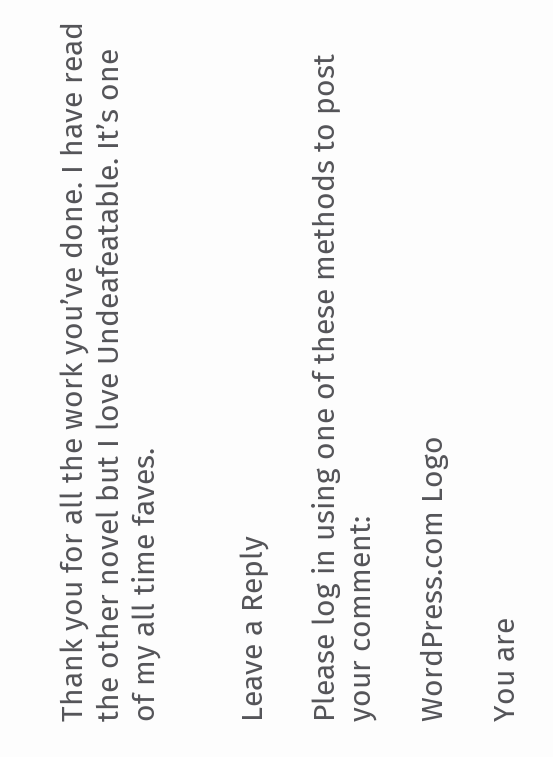Thank you for all the work you’ve done. I have read the other novel but I love Undeafeatable. It’s one of my all time faves.


Leave a Reply

Please log in using one of these methods to post your comment:

WordPress.com Logo

You are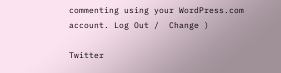commenting using your WordPress.com account. Log Out /  Change )

Twitter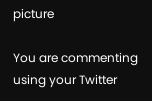picture

You are commenting using your Twitter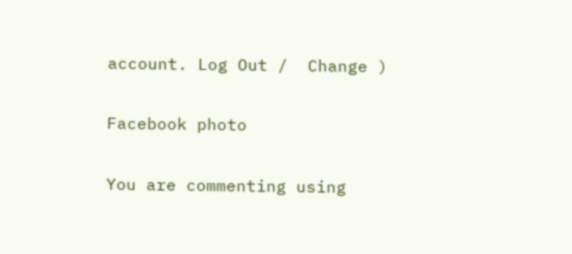account. Log Out /  Change )

Facebook photo

You are commenting using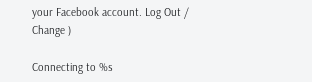your Facebook account. Log Out /  Change )

Connecting to %s